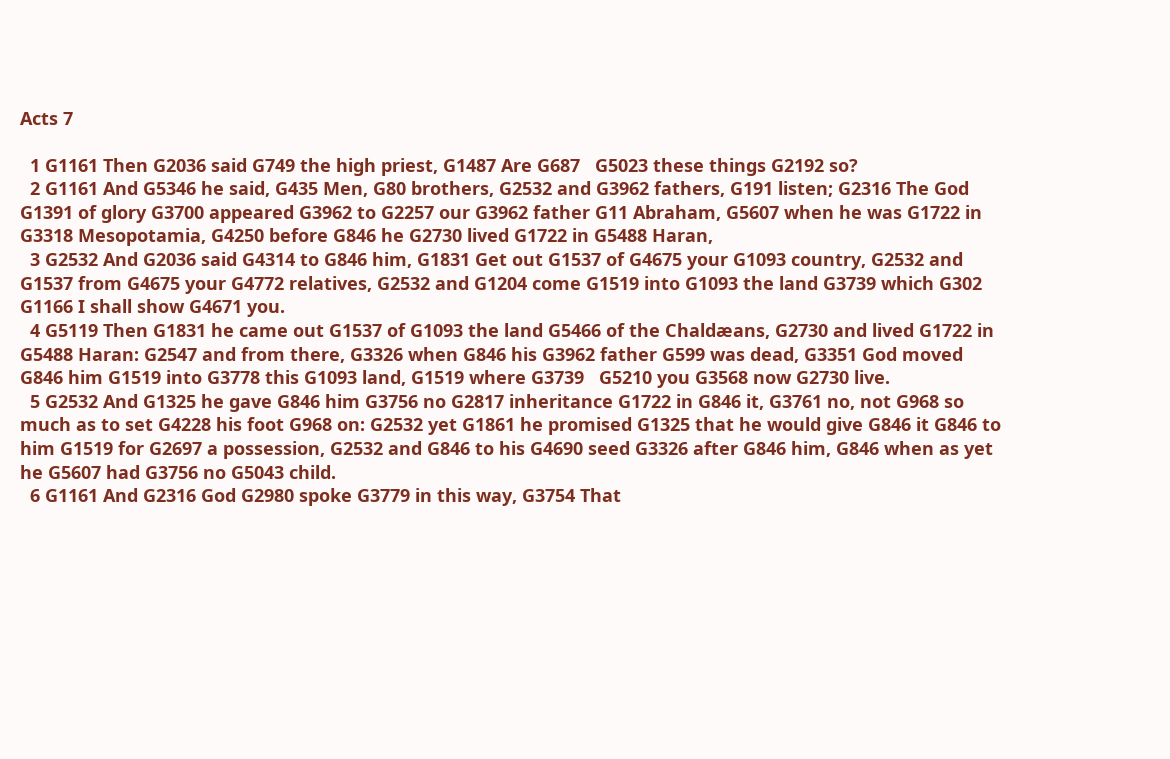Acts 7

  1 G1161 Then G2036 said G749 the high priest, G1487 Are G687   G5023 these things G2192 so?
  2 G1161 And G5346 he said, G435 Men, G80 brothers, G2532 and G3962 fathers, G191 listen; G2316 The God G1391 of glory G3700 appeared G3962 to G2257 our G3962 father G11 Abraham, G5607 when he was G1722 in G3318 Mesopotamia, G4250 before G846 he G2730 lived G1722 in G5488 Haran,
  3 G2532 And G2036 said G4314 to G846 him, G1831 Get out G1537 of G4675 your G1093 country, G2532 and G1537 from G4675 your G4772 relatives, G2532 and G1204 come G1519 into G1093 the land G3739 which G302   G1166 I shall show G4671 you.
  4 G5119 Then G1831 he came out G1537 of G1093 the land G5466 of the Chaldæans, G2730 and lived G1722 in G5488 Haran: G2547 and from there, G3326 when G846 his G3962 father G599 was dead, G3351 God moved G846 him G1519 into G3778 this G1093 land, G1519 where G3739   G5210 you G3568 now G2730 live.
  5 G2532 And G1325 he gave G846 him G3756 no G2817 inheritance G1722 in G846 it, G3761 no, not G968 so much as to set G4228 his foot G968 on: G2532 yet G1861 he promised G1325 that he would give G846 it G846 to him G1519 for G2697 a possession, G2532 and G846 to his G4690 seed G3326 after G846 him, G846 when as yet he G5607 had G3756 no G5043 child.
  6 G1161 And G2316 God G2980 spoke G3779 in this way, G3754 That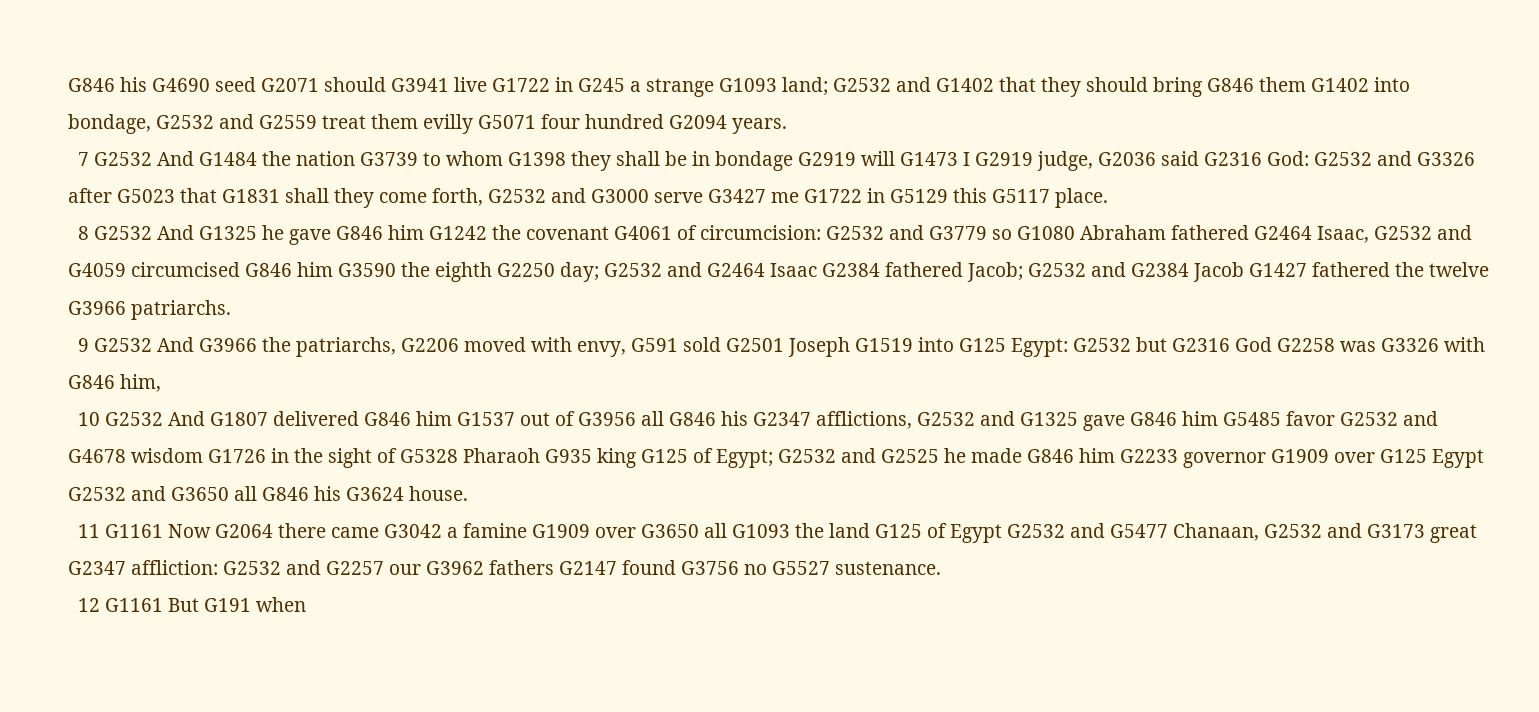G846 his G4690 seed G2071 should G3941 live G1722 in G245 a strange G1093 land; G2532 and G1402 that they should bring G846 them G1402 into bondage, G2532 and G2559 treat them evilly G5071 four hundred G2094 years.
  7 G2532 And G1484 the nation G3739 to whom G1398 they shall be in bondage G2919 will G1473 I G2919 judge, G2036 said G2316 God: G2532 and G3326 after G5023 that G1831 shall they come forth, G2532 and G3000 serve G3427 me G1722 in G5129 this G5117 place.
  8 G2532 And G1325 he gave G846 him G1242 the covenant G4061 of circumcision: G2532 and G3779 so G1080 Abraham fathered G2464 Isaac, G2532 and G4059 circumcised G846 him G3590 the eighth G2250 day; G2532 and G2464 Isaac G2384 fathered Jacob; G2532 and G2384 Jacob G1427 fathered the twelve G3966 patriarchs.
  9 G2532 And G3966 the patriarchs, G2206 moved with envy, G591 sold G2501 Joseph G1519 into G125 Egypt: G2532 but G2316 God G2258 was G3326 with G846 him,
  10 G2532 And G1807 delivered G846 him G1537 out of G3956 all G846 his G2347 afflictions, G2532 and G1325 gave G846 him G5485 favor G2532 and G4678 wisdom G1726 in the sight of G5328 Pharaoh G935 king G125 of Egypt; G2532 and G2525 he made G846 him G2233 governor G1909 over G125 Egypt G2532 and G3650 all G846 his G3624 house.
  11 G1161 Now G2064 there came G3042 a famine G1909 over G3650 all G1093 the land G125 of Egypt G2532 and G5477 Chanaan, G2532 and G3173 great G2347 affliction: G2532 and G2257 our G3962 fathers G2147 found G3756 no G5527 sustenance.
  12 G1161 But G191 when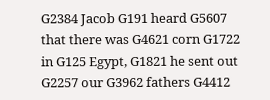G2384 Jacob G191 heard G5607 that there was G4621 corn G1722 in G125 Egypt, G1821 he sent out G2257 our G3962 fathers G4412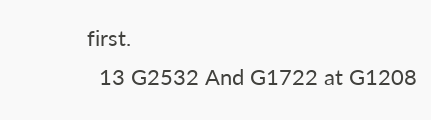first.
  13 G2532 And G1722 at G1208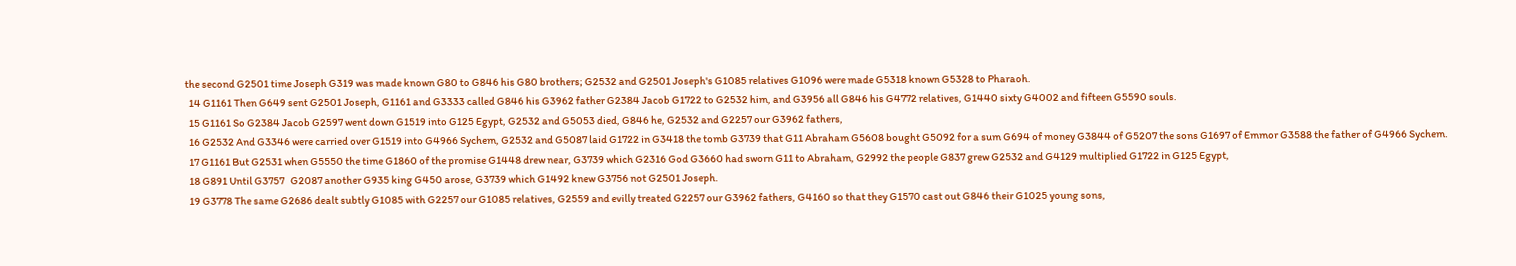the second G2501 time Joseph G319 was made known G80 to G846 his G80 brothers; G2532 and G2501 Joseph's G1085 relatives G1096 were made G5318 known G5328 to Pharaoh.
  14 G1161 Then G649 sent G2501 Joseph, G1161 and G3333 called G846 his G3962 father G2384 Jacob G1722 to G2532 him, and G3956 all G846 his G4772 relatives, G1440 sixty G4002 and fifteen G5590 souls.
  15 G1161 So G2384 Jacob G2597 went down G1519 into G125 Egypt, G2532 and G5053 died, G846 he, G2532 and G2257 our G3962 fathers,
  16 G2532 And G3346 were carried over G1519 into G4966 Sychem, G2532 and G5087 laid G1722 in G3418 the tomb G3739 that G11 Abraham G5608 bought G5092 for a sum G694 of money G3844 of G5207 the sons G1697 of Emmor G3588 the father of G4966 Sychem.
  17 G1161 But G2531 when G5550 the time G1860 of the promise G1448 drew near, G3739 which G2316 God G3660 had sworn G11 to Abraham, G2992 the people G837 grew G2532 and G4129 multiplied G1722 in G125 Egypt,
  18 G891 Until G3757   G2087 another G935 king G450 arose, G3739 which G1492 knew G3756 not G2501 Joseph.
  19 G3778 The same G2686 dealt subtly G1085 with G2257 our G1085 relatives, G2559 and evilly treated G2257 our G3962 fathers, G4160 so that they G1570 cast out G846 their G1025 young sons,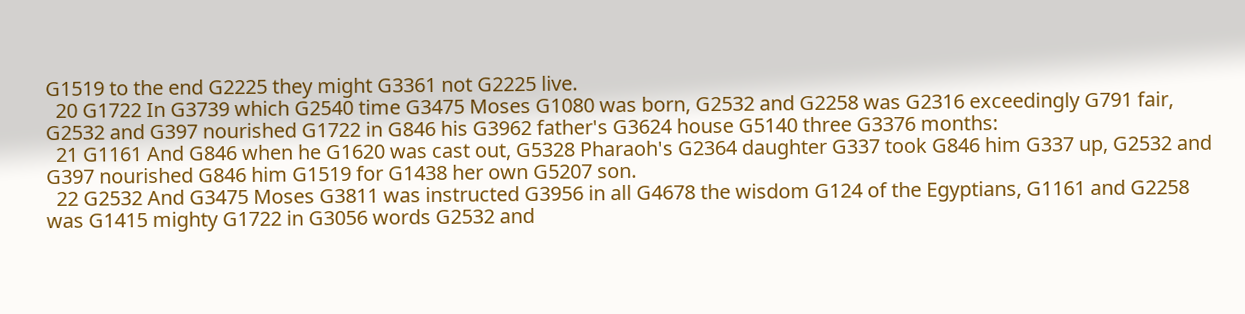G1519 to the end G2225 they might G3361 not G2225 live.
  20 G1722 In G3739 which G2540 time G3475 Moses G1080 was born, G2532 and G2258 was G2316 exceedingly G791 fair, G2532 and G397 nourished G1722 in G846 his G3962 father's G3624 house G5140 three G3376 months:
  21 G1161 And G846 when he G1620 was cast out, G5328 Pharaoh's G2364 daughter G337 took G846 him G337 up, G2532 and G397 nourished G846 him G1519 for G1438 her own G5207 son.
  22 G2532 And G3475 Moses G3811 was instructed G3956 in all G4678 the wisdom G124 of the Egyptians, G1161 and G2258 was G1415 mighty G1722 in G3056 words G2532 and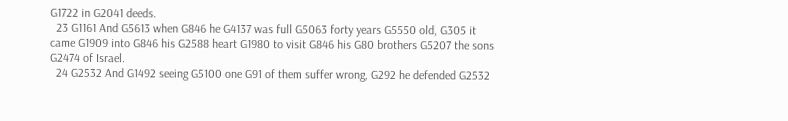G1722 in G2041 deeds.
  23 G1161 And G5613 when G846 he G4137 was full G5063 forty years G5550 old, G305 it came G1909 into G846 his G2588 heart G1980 to visit G846 his G80 brothers G5207 the sons G2474 of Israel.
  24 G2532 And G1492 seeing G5100 one G91 of them suffer wrong, G292 he defended G2532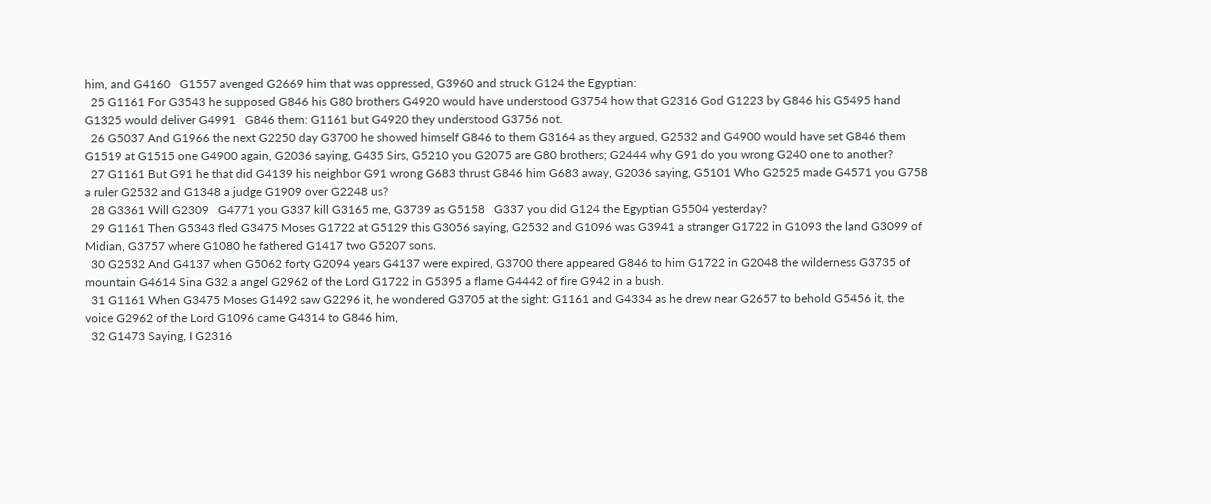him, and G4160   G1557 avenged G2669 him that was oppressed, G3960 and struck G124 the Egyptian:
  25 G1161 For G3543 he supposed G846 his G80 brothers G4920 would have understood G3754 how that G2316 God G1223 by G846 his G5495 hand G1325 would deliver G4991   G846 them: G1161 but G4920 they understood G3756 not.
  26 G5037 And G1966 the next G2250 day G3700 he showed himself G846 to them G3164 as they argued, G2532 and G4900 would have set G846 them G1519 at G1515 one G4900 again, G2036 saying, G435 Sirs, G5210 you G2075 are G80 brothers; G2444 why G91 do you wrong G240 one to another?
  27 G1161 But G91 he that did G4139 his neighbor G91 wrong G683 thrust G846 him G683 away, G2036 saying, G5101 Who G2525 made G4571 you G758 a ruler G2532 and G1348 a judge G1909 over G2248 us?
  28 G3361 Will G2309   G4771 you G337 kill G3165 me, G3739 as G5158   G337 you did G124 the Egyptian G5504 yesterday?
  29 G1161 Then G5343 fled G3475 Moses G1722 at G5129 this G3056 saying, G2532 and G1096 was G3941 a stranger G1722 in G1093 the land G3099 of Midian, G3757 where G1080 he fathered G1417 two G5207 sons.
  30 G2532 And G4137 when G5062 forty G2094 years G4137 were expired, G3700 there appeared G846 to him G1722 in G2048 the wilderness G3735 of mountain G4614 Sina G32 a angel G2962 of the Lord G1722 in G5395 a flame G4442 of fire G942 in a bush.
  31 G1161 When G3475 Moses G1492 saw G2296 it, he wondered G3705 at the sight: G1161 and G4334 as he drew near G2657 to behold G5456 it, the voice G2962 of the Lord G1096 came G4314 to G846 him,
  32 G1473 Saying, I G2316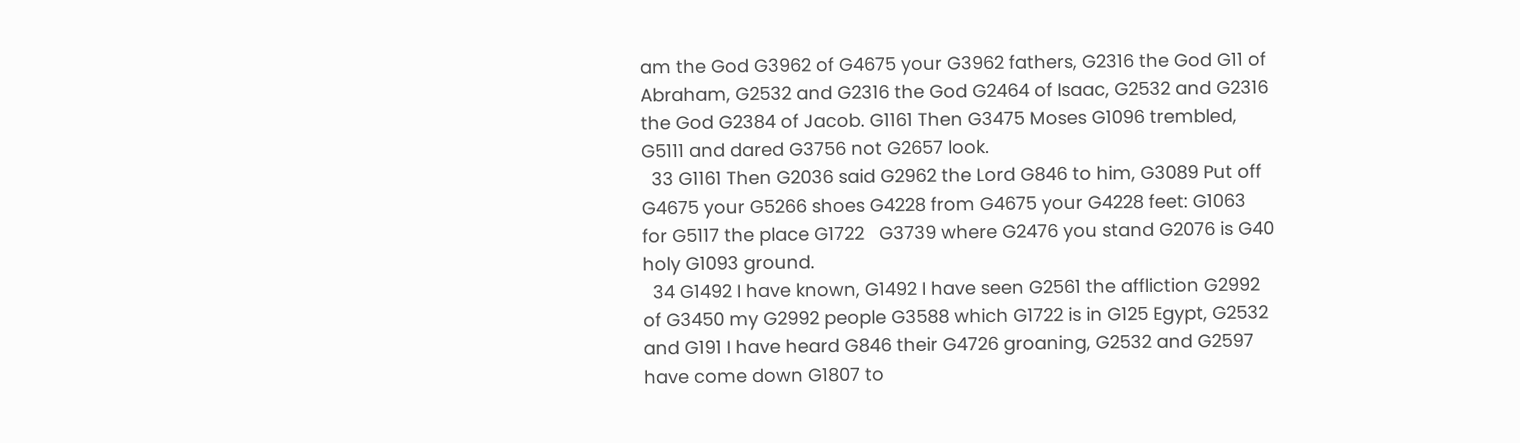am the God G3962 of G4675 your G3962 fathers, G2316 the God G11 of Abraham, G2532 and G2316 the God G2464 of Isaac, G2532 and G2316 the God G2384 of Jacob. G1161 Then G3475 Moses G1096 trembled, G5111 and dared G3756 not G2657 look.
  33 G1161 Then G2036 said G2962 the Lord G846 to him, G3089 Put off G4675 your G5266 shoes G4228 from G4675 your G4228 feet: G1063 for G5117 the place G1722   G3739 where G2476 you stand G2076 is G40 holy G1093 ground.
  34 G1492 I have known, G1492 I have seen G2561 the affliction G2992 of G3450 my G2992 people G3588 which G1722 is in G125 Egypt, G2532 and G191 I have heard G846 their G4726 groaning, G2532 and G2597 have come down G1807 to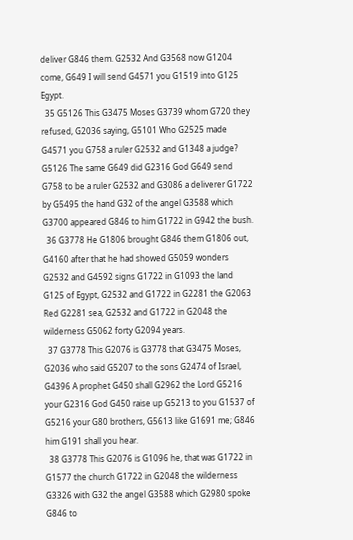deliver G846 them. G2532 And G3568 now G1204 come, G649 I will send G4571 you G1519 into G125 Egypt.
  35 G5126 This G3475 Moses G3739 whom G720 they refused, G2036 saying, G5101 Who G2525 made G4571 you G758 a ruler G2532 and G1348 a judge? G5126 The same G649 did G2316 God G649 send G758 to be a ruler G2532 and G3086 a deliverer G1722 by G5495 the hand G32 of the angel G3588 which G3700 appeared G846 to him G1722 in G942 the bush.
  36 G3778 He G1806 brought G846 them G1806 out, G4160 after that he had showed G5059 wonders G2532 and G4592 signs G1722 in G1093 the land G125 of Egypt, G2532 and G1722 in G2281 the G2063 Red G2281 sea, G2532 and G1722 in G2048 the wilderness G5062 forty G2094 years.
  37 G3778 This G2076 is G3778 that G3475 Moses, G2036 who said G5207 to the sons G2474 of Israel, G4396 A prophet G450 shall G2962 the Lord G5216 your G2316 God G450 raise up G5213 to you G1537 of G5216 your G80 brothers, G5613 like G1691 me; G846 him G191 shall you hear.
  38 G3778 This G2076 is G1096 he, that was G1722 in G1577 the church G1722 in G2048 the wilderness G3326 with G32 the angel G3588 which G2980 spoke G846 to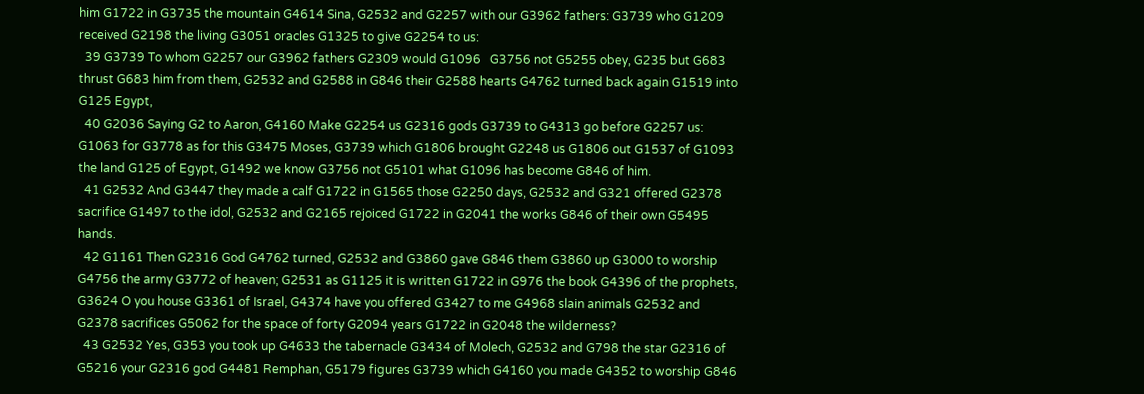him G1722 in G3735 the mountain G4614 Sina, G2532 and G2257 with our G3962 fathers: G3739 who G1209 received G2198 the living G3051 oracles G1325 to give G2254 to us:
  39 G3739 To whom G2257 our G3962 fathers G2309 would G1096   G3756 not G5255 obey, G235 but G683 thrust G683 him from them, G2532 and G2588 in G846 their G2588 hearts G4762 turned back again G1519 into G125 Egypt,
  40 G2036 Saying G2 to Aaron, G4160 Make G2254 us G2316 gods G3739 to G4313 go before G2257 us: G1063 for G3778 as for this G3475 Moses, G3739 which G1806 brought G2248 us G1806 out G1537 of G1093 the land G125 of Egypt, G1492 we know G3756 not G5101 what G1096 has become G846 of him.
  41 G2532 And G3447 they made a calf G1722 in G1565 those G2250 days, G2532 and G321 offered G2378 sacrifice G1497 to the idol, G2532 and G2165 rejoiced G1722 in G2041 the works G846 of their own G5495 hands.
  42 G1161 Then G2316 God G4762 turned, G2532 and G3860 gave G846 them G3860 up G3000 to worship G4756 the army G3772 of heaven; G2531 as G1125 it is written G1722 in G976 the book G4396 of the prophets, G3624 O you house G3361 of Israel, G4374 have you offered G3427 to me G4968 slain animals G2532 and G2378 sacrifices G5062 for the space of forty G2094 years G1722 in G2048 the wilderness?
  43 G2532 Yes, G353 you took up G4633 the tabernacle G3434 of Molech, G2532 and G798 the star G2316 of G5216 your G2316 god G4481 Remphan, G5179 figures G3739 which G4160 you made G4352 to worship G846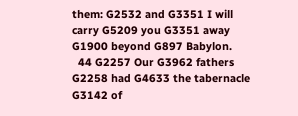them: G2532 and G3351 I will carry G5209 you G3351 away G1900 beyond G897 Babylon.
  44 G2257 Our G3962 fathers G2258 had G4633 the tabernacle G3142 of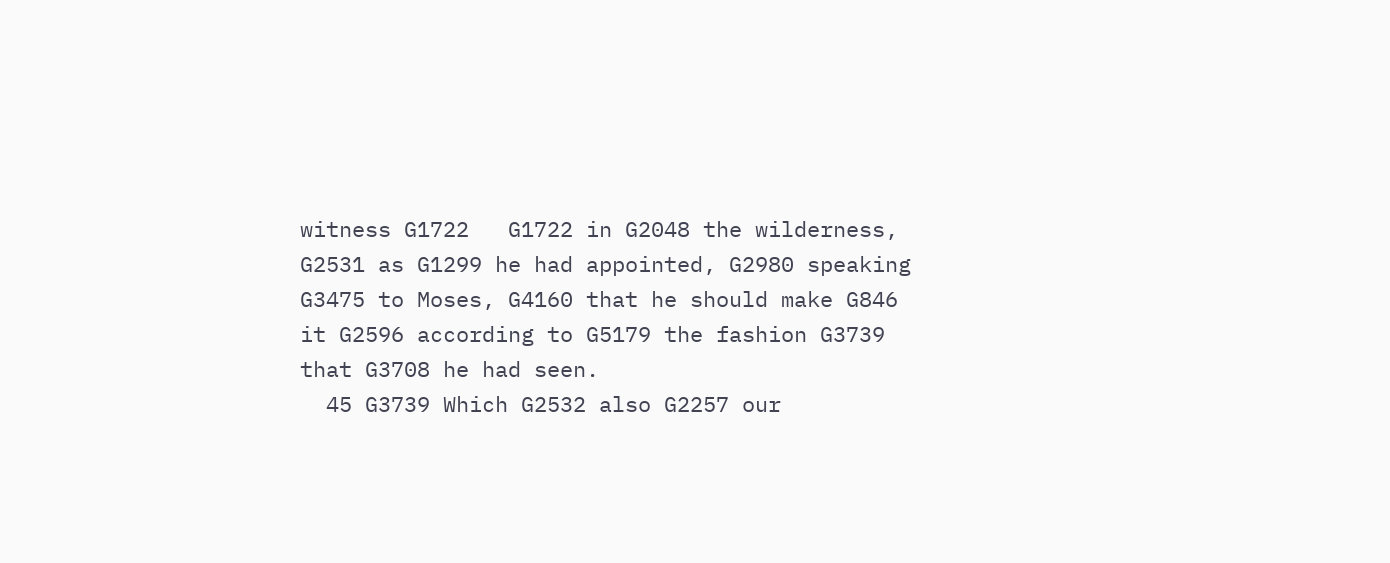witness G1722   G1722 in G2048 the wilderness, G2531 as G1299 he had appointed, G2980 speaking G3475 to Moses, G4160 that he should make G846 it G2596 according to G5179 the fashion G3739 that G3708 he had seen.
  45 G3739 Which G2532 also G2257 our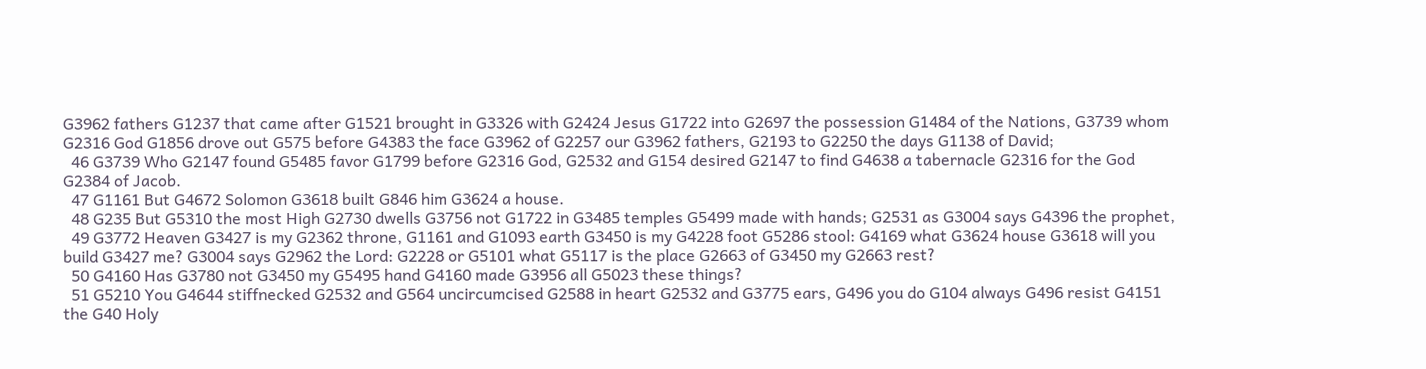G3962 fathers G1237 that came after G1521 brought in G3326 with G2424 Jesus G1722 into G2697 the possession G1484 of the Nations, G3739 whom G2316 God G1856 drove out G575 before G4383 the face G3962 of G2257 our G3962 fathers, G2193 to G2250 the days G1138 of David;
  46 G3739 Who G2147 found G5485 favor G1799 before G2316 God, G2532 and G154 desired G2147 to find G4638 a tabernacle G2316 for the God G2384 of Jacob.
  47 G1161 But G4672 Solomon G3618 built G846 him G3624 a house.
  48 G235 But G5310 the most High G2730 dwells G3756 not G1722 in G3485 temples G5499 made with hands; G2531 as G3004 says G4396 the prophet,
  49 G3772 Heaven G3427 is my G2362 throne, G1161 and G1093 earth G3450 is my G4228 foot G5286 stool: G4169 what G3624 house G3618 will you build G3427 me? G3004 says G2962 the Lord: G2228 or G5101 what G5117 is the place G2663 of G3450 my G2663 rest?
  50 G4160 Has G3780 not G3450 my G5495 hand G4160 made G3956 all G5023 these things?
  51 G5210 You G4644 stiffnecked G2532 and G564 uncircumcised G2588 in heart G2532 and G3775 ears, G496 you do G104 always G496 resist G4151 the G40 Holy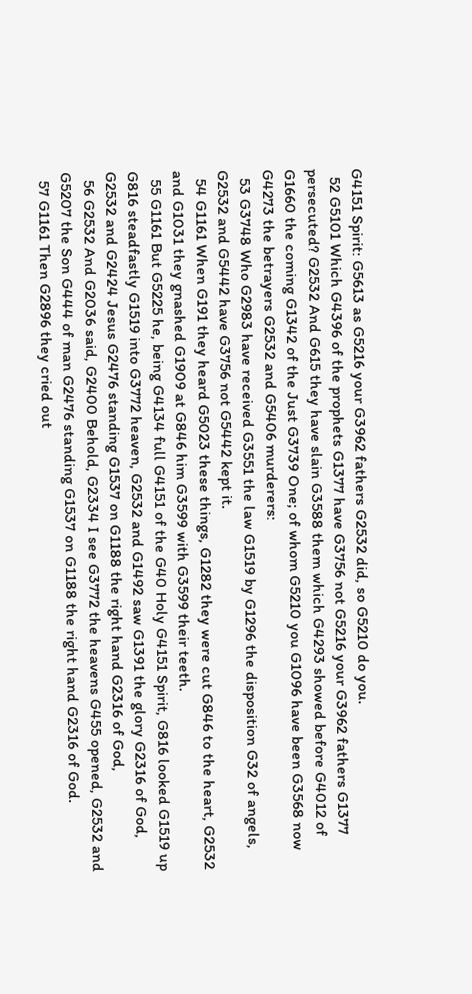G4151 Spirit: G5613 as G5216 your G3962 fathers G2532 did, so G5210 do you.
  52 G5101 Which G4396 of the prophets G1377 have G3756 not G5216 your G3962 fathers G1377 persecuted? G2532 And G615 they have slain G3588 them which G4293 showed before G4012 of G1660 the coming G1342 of the Just G3739 One; of whom G5210 you G1096 have been G3568 now G4273 the betrayers G2532 and G5406 murderers:
  53 G3748 Who G2983 have received G3551 the law G1519 by G1296 the disposition G32 of angels, G2532 and G5442 have G3756 not G5442 kept it.
  54 G1161 When G191 they heard G5023 these things, G1282 they were cut G846 to the heart, G2532 and G1031 they gnashed G1909 at G846 him G3599 with G3599 their teeth.
  55 G1161 But G5225 he, being G4134 full G4151 of the G40 Holy G4151 Spirit, G816 looked G1519 up G816 steadfastly G1519 into G3772 heaven, G2532 and G1492 saw G1391 the glory G2316 of God, G2532 and G2424 Jesus G2476 standing G1537 on G1188 the right hand G2316 of God,
  56 G2532 And G2036 said, G2400 Behold, G2334 I see G3772 the heavens G455 opened, G2532 and G5207 the Son G444 of man G2476 standing G1537 on G1188 the right hand G2316 of God.
  57 G1161 Then G2896 they cried out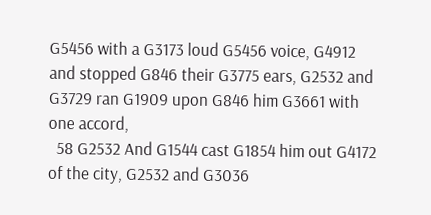G5456 with a G3173 loud G5456 voice, G4912 and stopped G846 their G3775 ears, G2532 and G3729 ran G1909 upon G846 him G3661 with one accord,
  58 G2532 And G1544 cast G1854 him out G4172 of the city, G2532 and G3036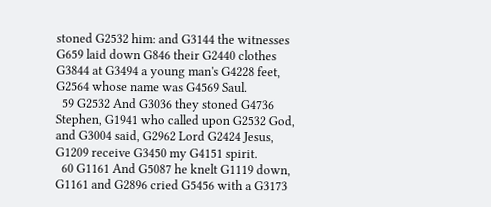stoned G2532 him: and G3144 the witnesses G659 laid down G846 their G2440 clothes G3844 at G3494 a young man's G4228 feet, G2564 whose name was G4569 Saul.
  59 G2532 And G3036 they stoned G4736 Stephen, G1941 who called upon G2532 God, and G3004 said, G2962 Lord G2424 Jesus, G1209 receive G3450 my G4151 spirit.
  60 G1161 And G5087 he knelt G1119 down, G1161 and G2896 cried G5456 with a G3173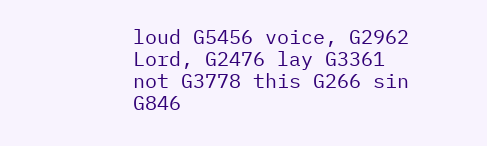loud G5456 voice, G2962 Lord, G2476 lay G3361 not G3778 this G266 sin G846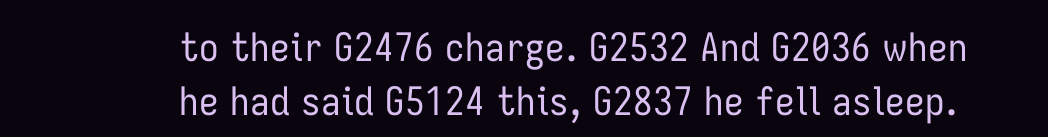to their G2476 charge. G2532 And G2036 when he had said G5124 this, G2837 he fell asleep.